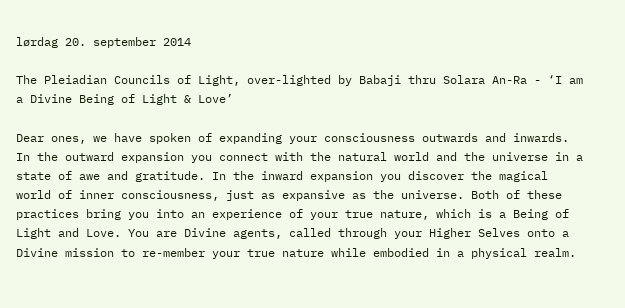lørdag 20. september 2014

The Pleiadian Councils of Light, over-lighted by Babaji thru Solara An-Ra - ‘I am a Divine Being of Light & Love’

Dear ones, we have spoken of expanding your consciousness outwards and inwards. In the outward expansion you connect with the natural world and the universe in a state of awe and gratitude. In the inward expansion you discover the magical world of inner consciousness, just as expansive as the universe. Both of these practices bring you into an experience of your true nature, which is a Being of Light and Love. You are Divine agents, called through your Higher Selves onto a Divine mission to re-member your true nature while embodied in a physical realm.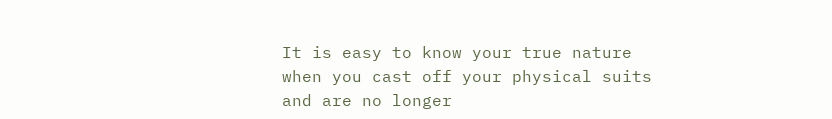It is easy to know your true nature when you cast off your physical suits and are no longer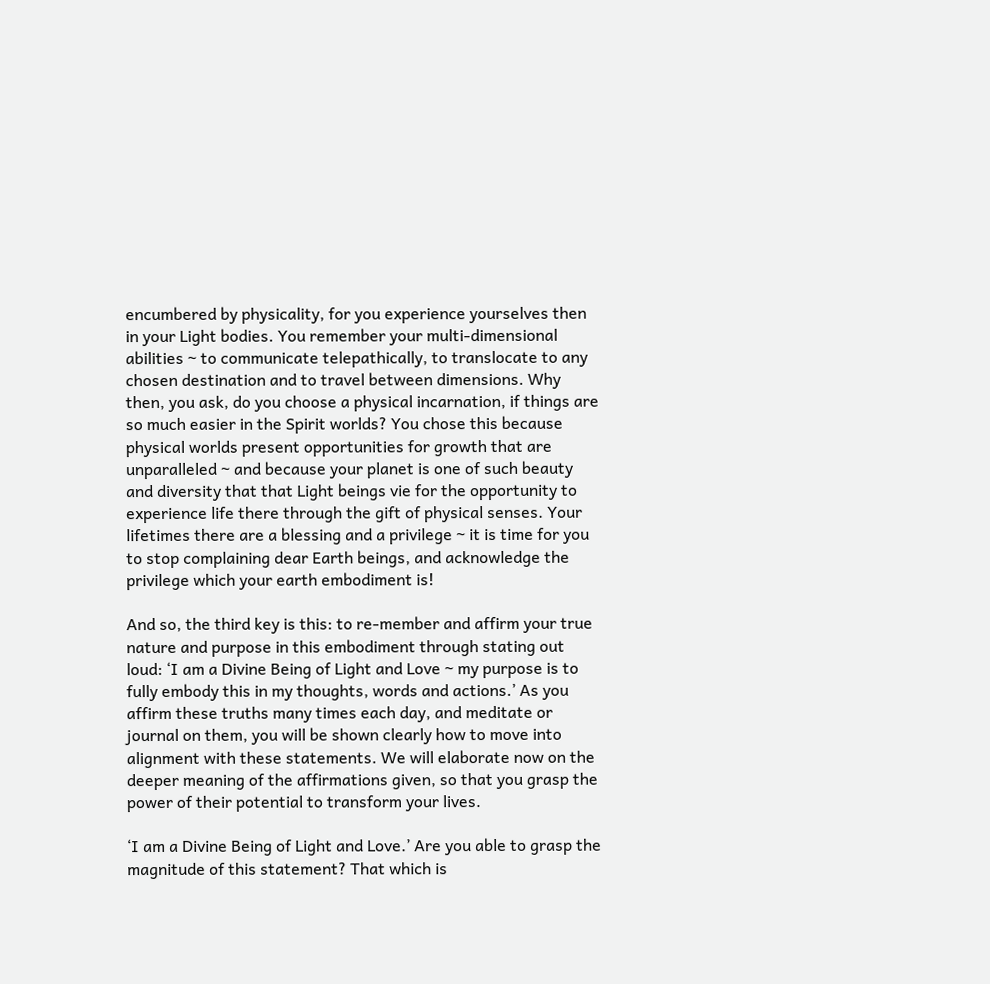encumbered by physicality, for you experience yourselves then in your Light bodies. You remember your multi-dimensional abilities ~ to communicate telepathically, to translocate to any chosen destination and to travel between dimensions. Why then, you ask, do you choose a physical incarnation, if things are so much easier in the Spirit worlds? You chose this because physical worlds present opportunities for growth that are unparalleled ~ and because your planet is one of such beauty and diversity that that Light beings vie for the opportunity to experience life there through the gift of physical senses. Your lifetimes there are a blessing and a privilege ~ it is time for you to stop complaining dear Earth beings, and acknowledge the privilege which your earth embodiment is!

And so, the third key is this: to re-member and affirm your true nature and purpose in this embodiment through stating out loud: ‘I am a Divine Being of Light and Love ~ my purpose is to fully embody this in my thoughts, words and actions.’ As you affirm these truths many times each day, and meditate or journal on them, you will be shown clearly how to move into alignment with these statements. We will elaborate now on the deeper meaning of the affirmations given, so that you grasp the power of their potential to transform your lives.

‘I am a Divine Being of Light and Love.’ Are you able to grasp the magnitude of this statement? That which is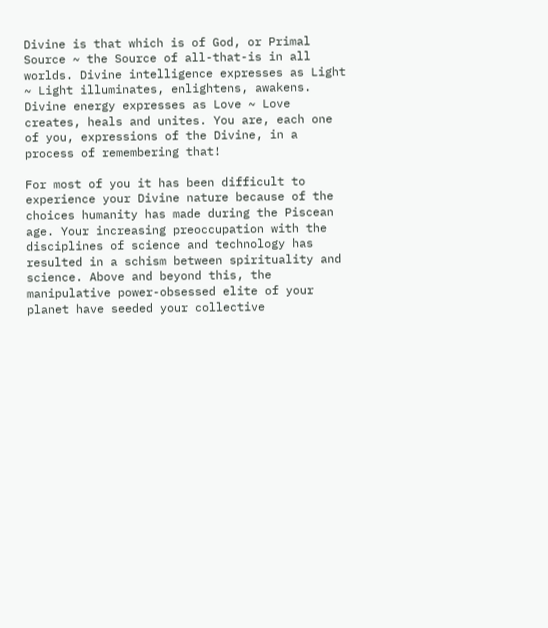Divine is that which is of God, or Primal Source ~ the Source of all-that-is in all worlds. Divine intelligence expresses as Light ~ Light illuminates, enlightens, awakens. Divine energy expresses as Love ~ Love creates, heals and unites. You are, each one of you, expressions of the Divine, in a process of remembering that!

For most of you it has been difficult to experience your Divine nature because of the choices humanity has made during the Piscean age. Your increasing preoccupation with the disciplines of science and technology has resulted in a schism between spirituality and science. Above and beyond this, the manipulative power-obsessed elite of your planet have seeded your collective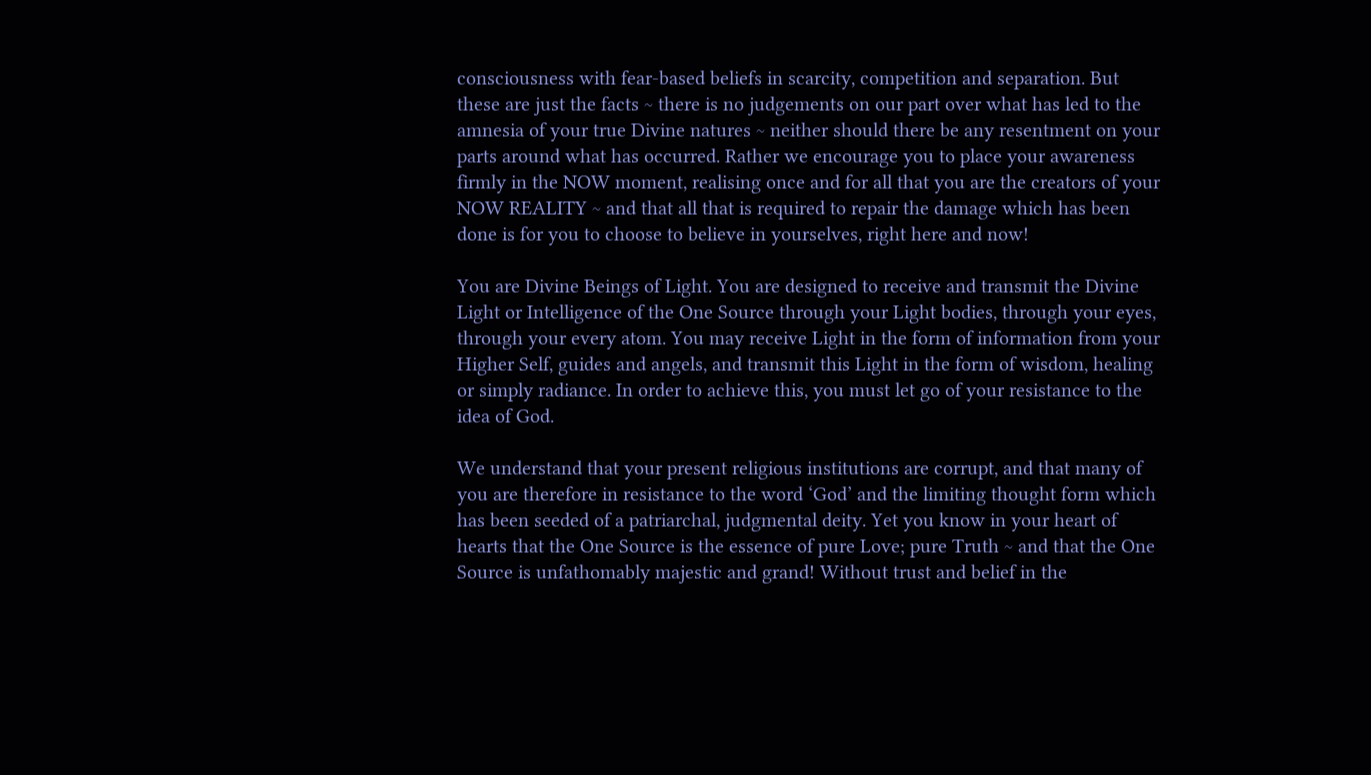consciousness with fear-based beliefs in scarcity, competition and separation. But these are just the facts ~ there is no judgements on our part over what has led to the amnesia of your true Divine natures ~ neither should there be any resentment on your parts around what has occurred. Rather we encourage you to place your awareness firmly in the NOW moment, realising once and for all that you are the creators of your NOW REALITY ~ and that all that is required to repair the damage which has been done is for you to choose to believe in yourselves, right here and now!

You are Divine Beings of Light. You are designed to receive and transmit the Divine Light or Intelligence of the One Source through your Light bodies, through your eyes, through your every atom. You may receive Light in the form of information from your Higher Self, guides and angels, and transmit this Light in the form of wisdom, healing or simply radiance. In order to achieve this, you must let go of your resistance to the idea of God.

We understand that your present religious institutions are corrupt, and that many of you are therefore in resistance to the word ‘God’ and the limiting thought form which has been seeded of a patriarchal, judgmental deity. Yet you know in your heart of hearts that the One Source is the essence of pure Love; pure Truth ~ and that the One Source is unfathomably majestic and grand! Without trust and belief in the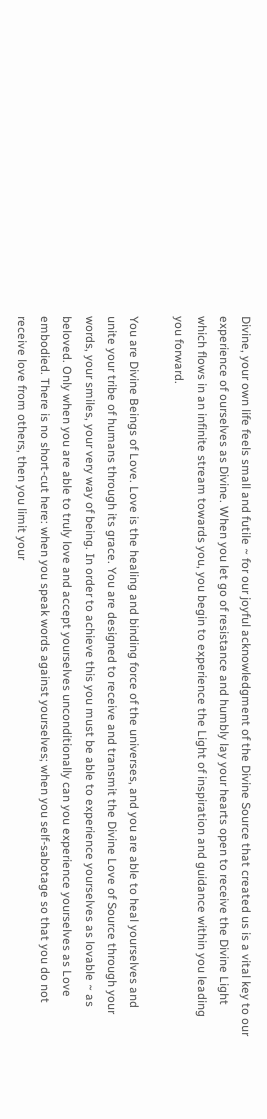Divine, your own life feels small and futile ~ for our joyful acknowledgment of the Divine Source that created us is a vital key to our experience of ourselves as Divine. When you let go of resistance and humbly lay your hearts open to receive the Divine Light which flows in an infinite stream towards you, you begin to experience the Light of inspiration and guidance within you leading you forward.

You are Divine Beings of Love. Love is the healing and binding force of the universes, and you are able to heal yourselves and unite your tribe of humans through its grace. You are designed to receive and transmit the Divine Love of Source through your words, your smiles, your very way of being. In order to achieve this you must be able to experience yourselves as lovable ~ as beloved. Only when you are able to truly love and accept yourselves unconditionally can you experience yourselves as Love embodied. There is no short-cut here: when you speak words against yourselves; when you self-sabotage so that you do not receive love from others, then you limit your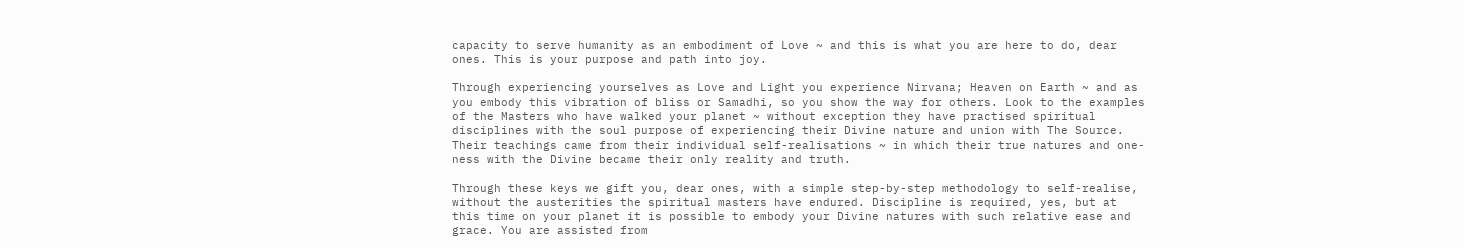capacity to serve humanity as an embodiment of Love ~ and this is what you are here to do, dear ones. This is your purpose and path into joy.

Through experiencing yourselves as Love and Light you experience Nirvana; Heaven on Earth ~ and as you embody this vibration of bliss or Samadhi, so you show the way for others. Look to the examples of the Masters who have walked your planet ~ without exception they have practised spiritual disciplines with the soul purpose of experiencing their Divine nature and union with The Source. Their teachings came from their individual self-realisations ~ in which their true natures and one-ness with the Divine became their only reality and truth.

Through these keys we gift you, dear ones, with a simple step-by-step methodology to self-realise, without the austerities the spiritual masters have endured. Discipline is required, yes, but at this time on your planet it is possible to embody your Divine natures with such relative ease and grace. You are assisted from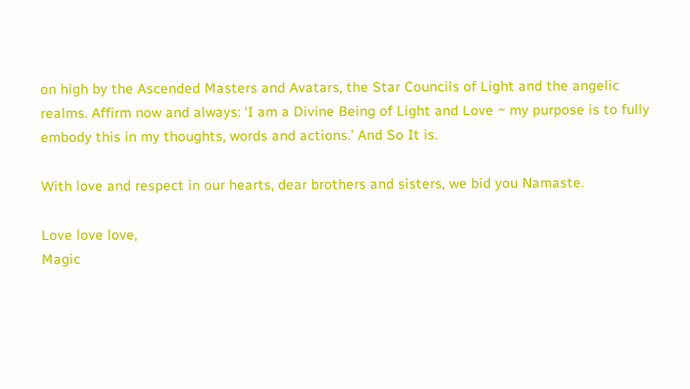on high by the Ascended Masters and Avatars, the Star Councils of Light and the angelic realms. Affirm now and always: ‘I am a Divine Being of Light and Love ~ my purpose is to fully embody this in my thoughts, words and actions.’ And So It is.

With love and respect in our hearts, dear brothers and sisters, we bid you Namaste.

Love love love,
Magic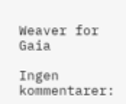Weaver for Gaia

Ingen kommentarer: